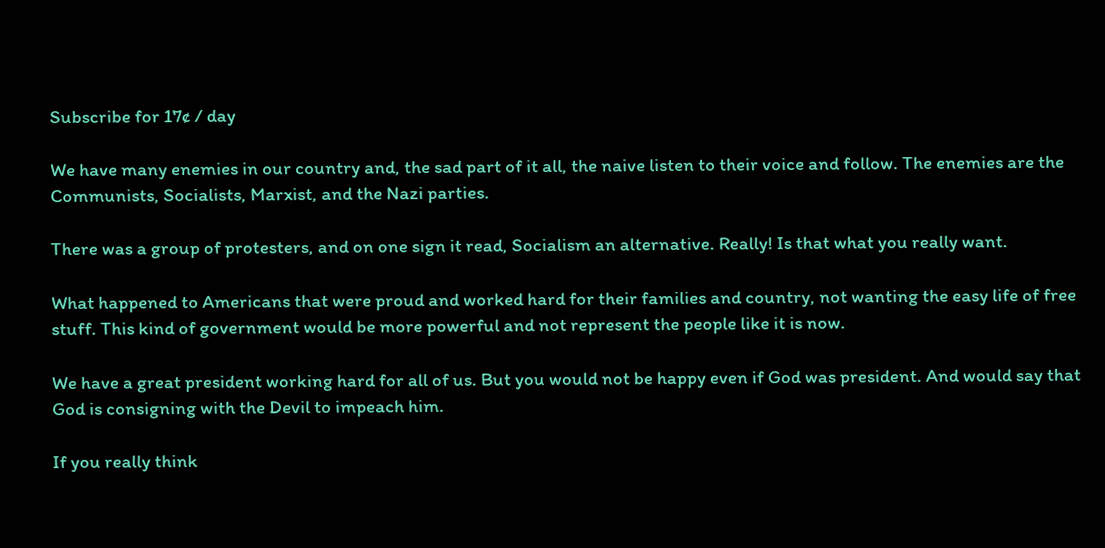Subscribe for 17¢ / day

We have many enemies in our country and, the sad part of it all, the naive listen to their voice and follow. The enemies are the Communists, Socialists, Marxist, and the Nazi parties.

There was a group of protesters, and on one sign it read, Socialism an alternative. Really! Is that what you really want.

What happened to Americans that were proud and worked hard for their families and country, not wanting the easy life of free stuff. This kind of government would be more powerful and not represent the people like it is now.

We have a great president working hard for all of us. But you would not be happy even if God was president. And would say that God is consigning with the Devil to impeach him.

If you really think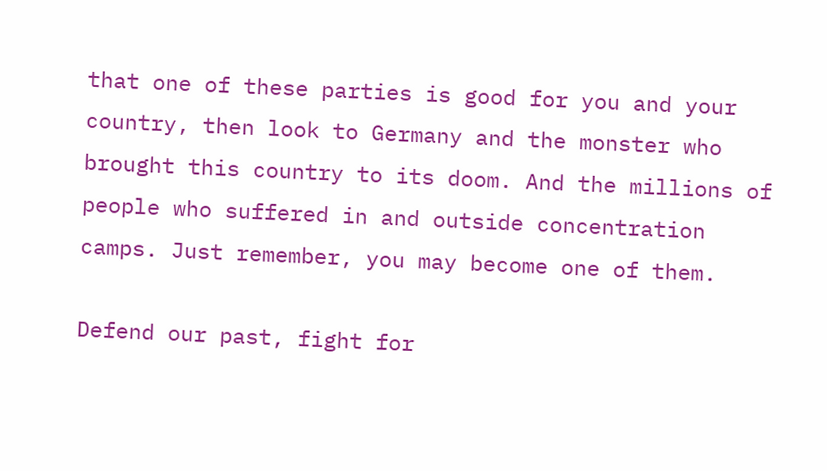that one of these parties is good for you and your country, then look to Germany and the monster who brought this country to its doom. And the millions of people who suffered in and outside concentration camps. Just remember, you may become one of them.

Defend our past, fight for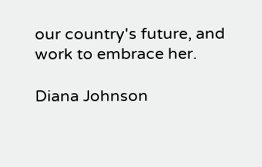our country's future, and work to embrace her.

Diana Johnson